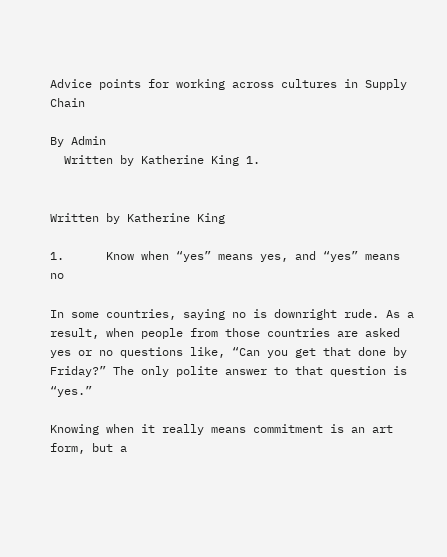Advice points for working across cultures in Supply Chain

By Admin
  Written by Katherine King 1.


Written by Katherine King

1.      Know when “yes” means yes, and “yes” means no

In some countries, saying no is downright rude. As a result, when people from those countries are asked yes or no questions like, “Can you get that done by Friday?” The only polite answer to that question is “yes.”

Knowing when it really means commitment is an art form, but a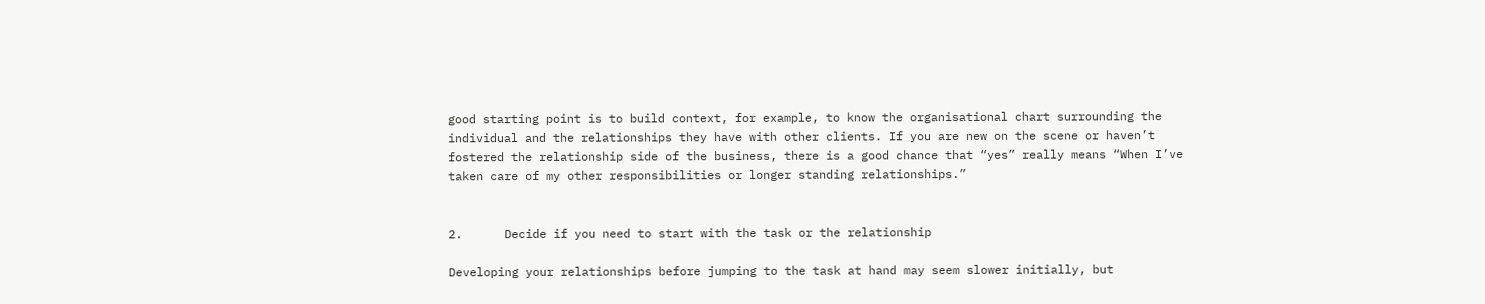good starting point is to build context, for example, to know the organisational chart surrounding the individual and the relationships they have with other clients. If you are new on the scene or haven’t fostered the relationship side of the business, there is a good chance that “yes” really means “When I’ve taken care of my other responsibilities or longer standing relationships.”


2.      Decide if you need to start with the task or the relationship

Developing your relationships before jumping to the task at hand may seem slower initially, but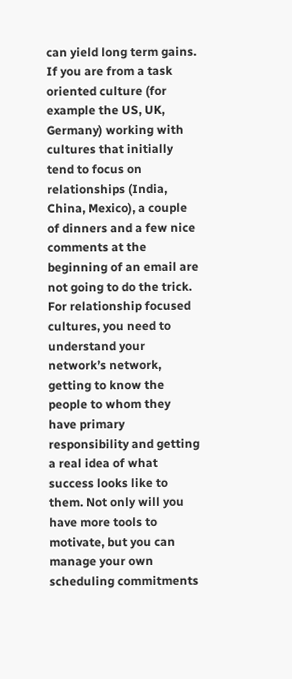can yield long term gains. If you are from a task oriented culture (for example the US, UK, Germany) working with cultures that initially tend to focus on relationships (India, China, Mexico), a couple of dinners and a few nice comments at the beginning of an email are not going to do the trick. For relationship focused cultures, you need to understand your network’s network, getting to know the people to whom they have primary responsibility and getting a real idea of what success looks like to them. Not only will you have more tools to motivate, but you can manage your own scheduling commitments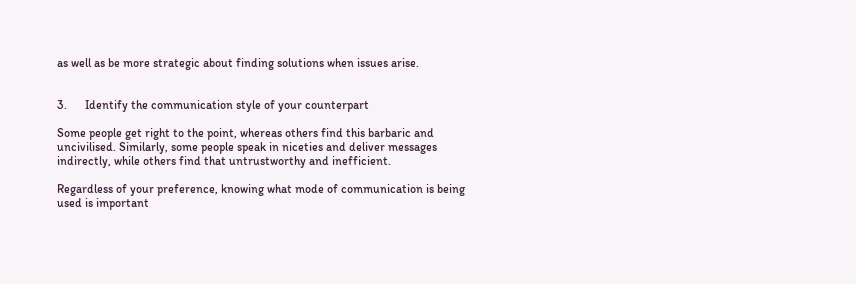as well as be more strategic about finding solutions when issues arise.


3.      Identify the communication style of your counterpart

Some people get right to the point, whereas others find this barbaric and uncivilised. Similarly, some people speak in niceties and deliver messages indirectly, while others find that untrustworthy and inefficient.

Regardless of your preference, knowing what mode of communication is being used is important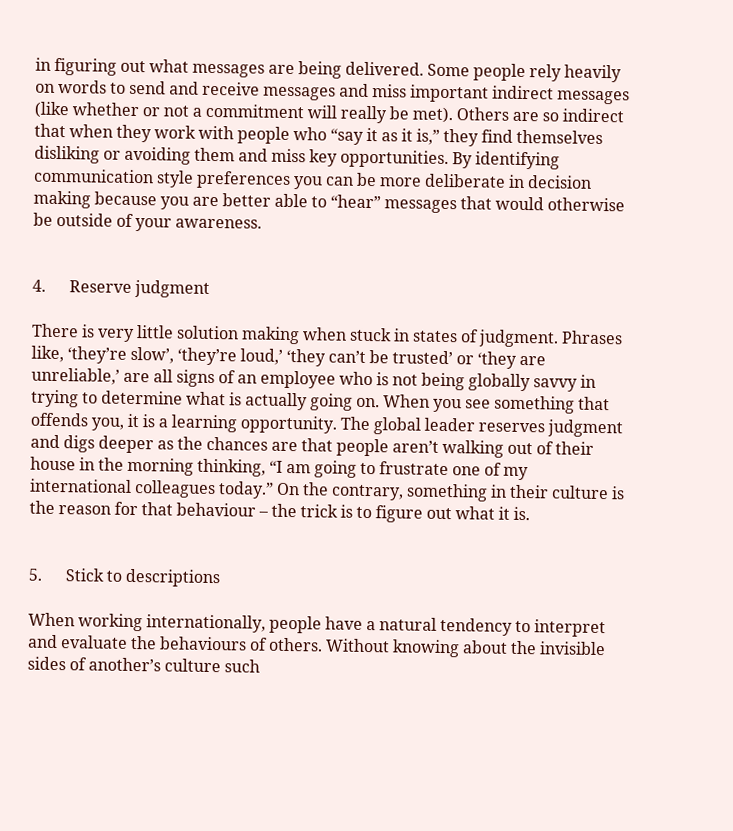in figuring out what messages are being delivered. Some people rely heavily on words to send and receive messages and miss important indirect messages (like whether or not a commitment will really be met). Others are so indirect that when they work with people who “say it as it is,” they find themselves disliking or avoiding them and miss key opportunities. By identifying communication style preferences you can be more deliberate in decision making because you are better able to “hear” messages that would otherwise be outside of your awareness.


4.      Reserve judgment

There is very little solution making when stuck in states of judgment. Phrases like, ‘they’re slow’, ‘they’re loud,’ ‘they can’t be trusted’ or ‘they are unreliable,’ are all signs of an employee who is not being globally savvy in trying to determine what is actually going on. When you see something that offends you, it is a learning opportunity. The global leader reserves judgment and digs deeper as the chances are that people aren’t walking out of their house in the morning thinking, “I am going to frustrate one of my international colleagues today.” On the contrary, something in their culture is the reason for that behaviour – the trick is to figure out what it is.


5.      Stick to descriptions

When working internationally, people have a natural tendency to interpret and evaluate the behaviours of others. Without knowing about the invisible sides of another’s culture such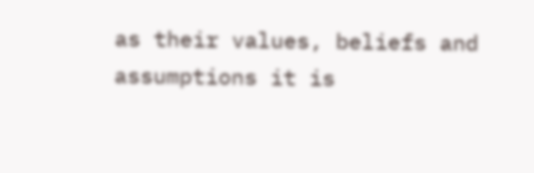as their values, beliefs and assumptions it is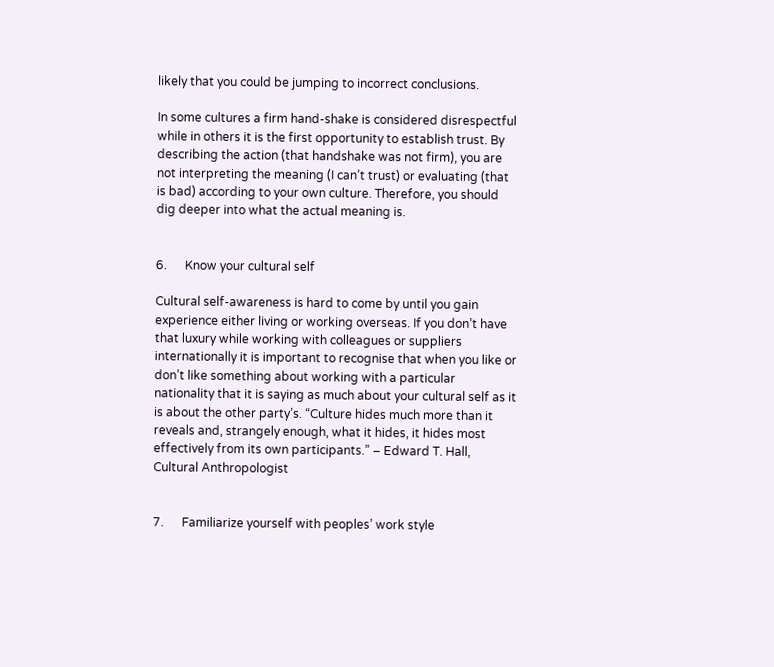likely that you could be jumping to incorrect conclusions.

In some cultures a firm hand-shake is considered disrespectful while in others it is the first opportunity to establish trust. By describing the action (that handshake was not firm), you are not interpreting the meaning (I can’t trust) or evaluating (that is bad) according to your own culture. Therefore, you should dig deeper into what the actual meaning is.


6.      Know your cultural self

Cultural self-awareness is hard to come by until you gain experience either living or working overseas. If you don’t have that luxury while working with colleagues or suppliers internationally it is important to recognise that when you like or don’t like something about working with a particular nationality that it is saying as much about your cultural self as it is about the other party’s. “Culture hides much more than it reveals and, strangely enough, what it hides, it hides most effectively from its own participants.” – Edward T. Hall, Cultural Anthropologist


7.      Familiarize yourself with peoples’ work style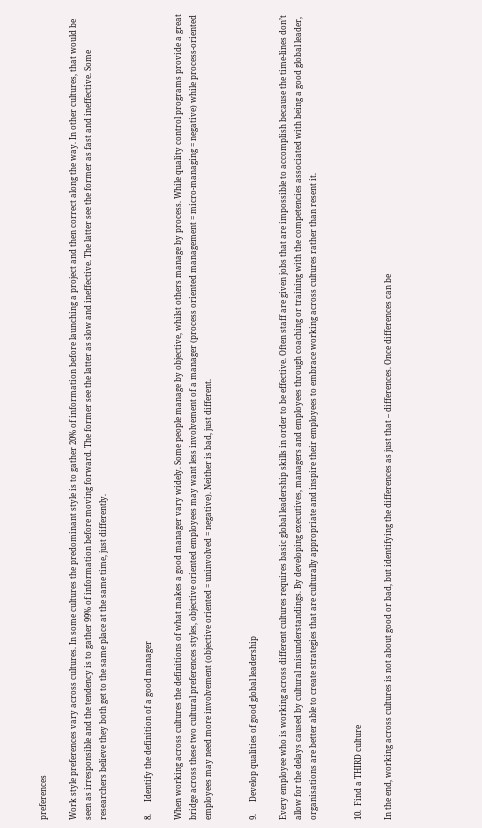preferences

Work style preferences vary across cultures. In some cultures the predominant style is to gather 20% of information before launching a project and then correct along the way. In other cultures, that would be seen as irresponsible and the tendency is to gather 99% of information before moving forward. The former see the latter as slow and ineffective. The latter see the former as fast and ineffective. Some researchers believe they both get to the same place at the same time, just differently.


8.      Identify the definition of a good manager

When working across cultures the definitions of what makes a good manager vary widely. Some people manage by objective, whilst others manage by process. While quality control programs provide a great bridge across these two cultural preferences styles, objective oriented employees may want less involvement of a manager (process oriented management = micro-managing = negative) while process-oriented employees may need more involvement (objective oriented = uninvolved = negative). Neither is bad, just different.


9.      Develop qualities of good global leadership

Every employee who is working across different cultures requires basic global leadership skills in order to be effective. Often staff are given jobs that are impossible to accomplish because the time-lines don’t allow for the delays caused by cultural misunderstandings. By developing executives, managers and employees through coaching or training with the competencies associated with being a good global leader, organisations are better able to create strategies that are culturally appropriate and inspire their employees to embrace working across cultures rather than resent it.


10.  Find a THIRD culture

In the end, working across cultures is not about good or bad, but identifying the differences as just that – differences. Once differences can be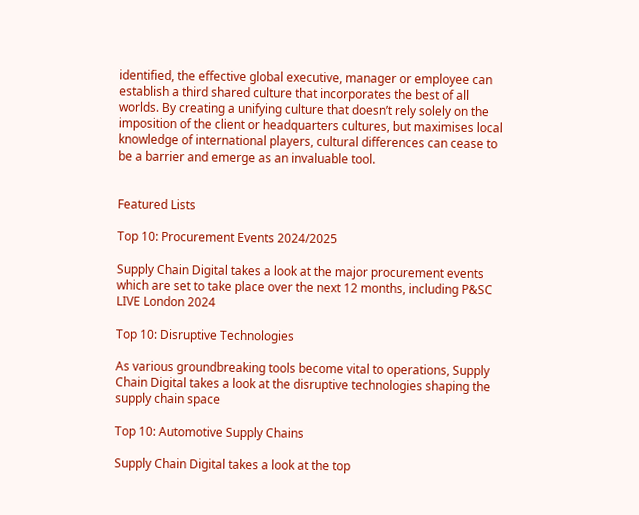identified, the effective global executive, manager or employee can establish a third shared culture that incorporates the best of all worlds. By creating a unifying culture that doesn’t rely solely on the imposition of the client or headquarters cultures, but maximises local knowledge of international players, cultural differences can cease to be a barrier and emerge as an invaluable tool.


Featured Lists

Top 10: Procurement Events 2024/2025

Supply Chain Digital takes a look at the major procurement events which are set to take place over the next 12 months, including P&SC LIVE London 2024

Top 10: Disruptive Technologies

As various groundbreaking tools become vital to operations, Supply Chain Digital takes a look at the disruptive technologies shaping the supply chain space

Top 10: Automotive Supply Chains

Supply Chain Digital takes a look at the top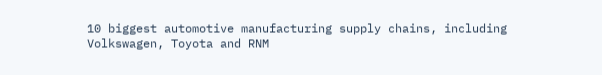10 biggest automotive manufacturing supply chains, including Volkswagen, Toyota and RNM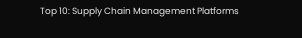Top 10: Supply Chain Management Platforms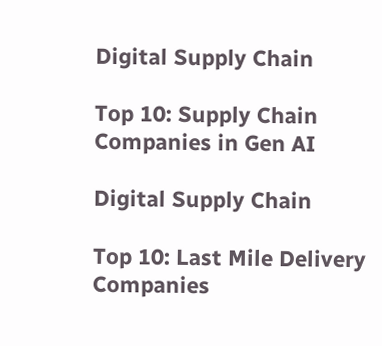Digital Supply Chain

Top 10: Supply Chain Companies in Gen AI

Digital Supply Chain

Top 10: Last Mile Delivery Companies